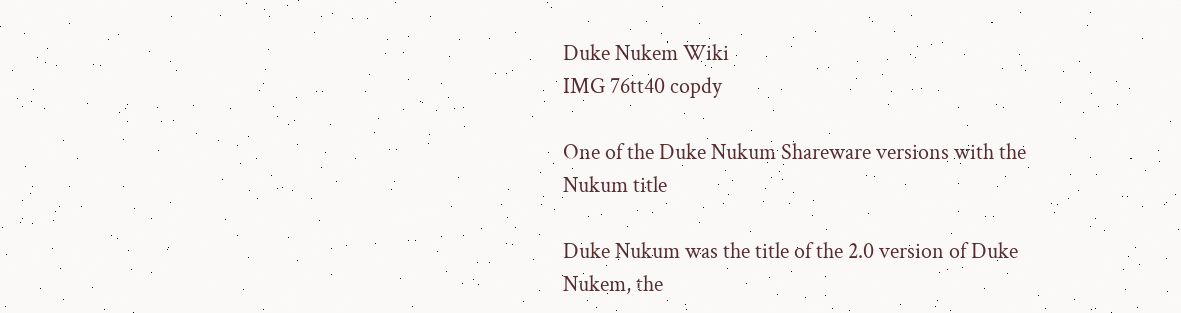Duke Nukem Wiki
IMG 76tt40 copdy

One of the Duke Nukum Shareware versions with the Nukum title

Duke Nukum was the title of the 2.0 version of Duke Nukem, the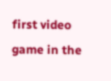first video game in the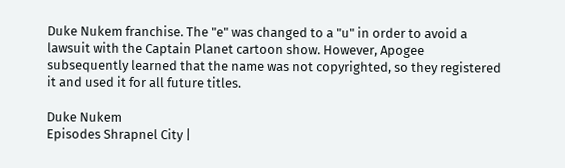Duke Nukem franchise. The "e" was changed to a "u" in order to avoid a lawsuit with the Captain Planet cartoon show. However, Apogee subsequently learned that the name was not copyrighted, so they registered it and used it for all future titles.

Duke Nukem
Episodes Shrapnel City |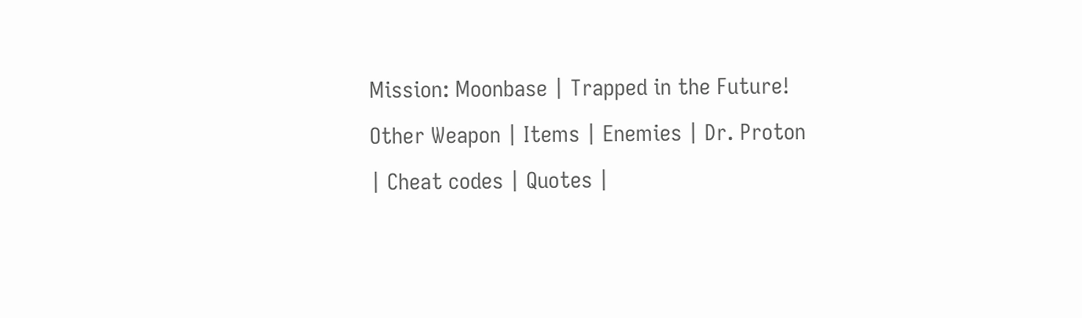Mission: Moonbase | Trapped in the Future!
Other Weapon | Items | Enemies | Dr. Proton | Cheat codes | Quotes |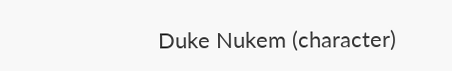Duke Nukem (character)